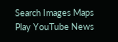Search Images Maps Play YouTube News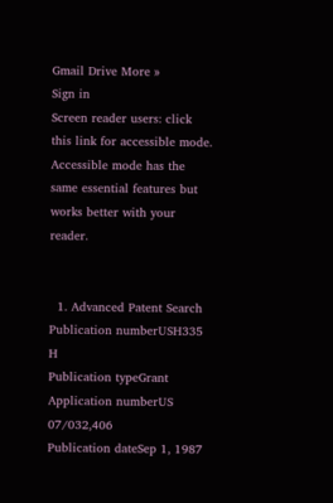Gmail Drive More »
Sign in
Screen reader users: click this link for accessible mode. Accessible mode has the same essential features but works better with your reader.


  1. Advanced Patent Search
Publication numberUSH335 H
Publication typeGrant
Application numberUS 07/032,406
Publication dateSep 1, 1987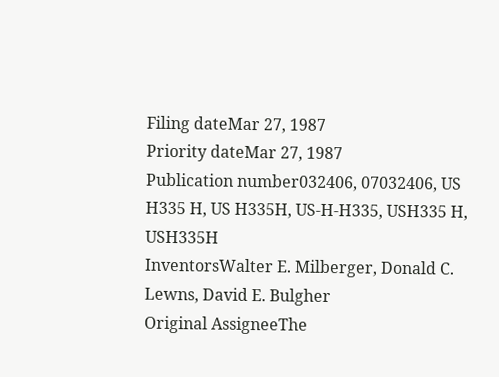Filing dateMar 27, 1987
Priority dateMar 27, 1987
Publication number032406, 07032406, US H335 H, US H335H, US-H-H335, USH335 H, USH335H
InventorsWalter E. Milberger, Donald C. Lewns, David E. Bulgher
Original AssigneeThe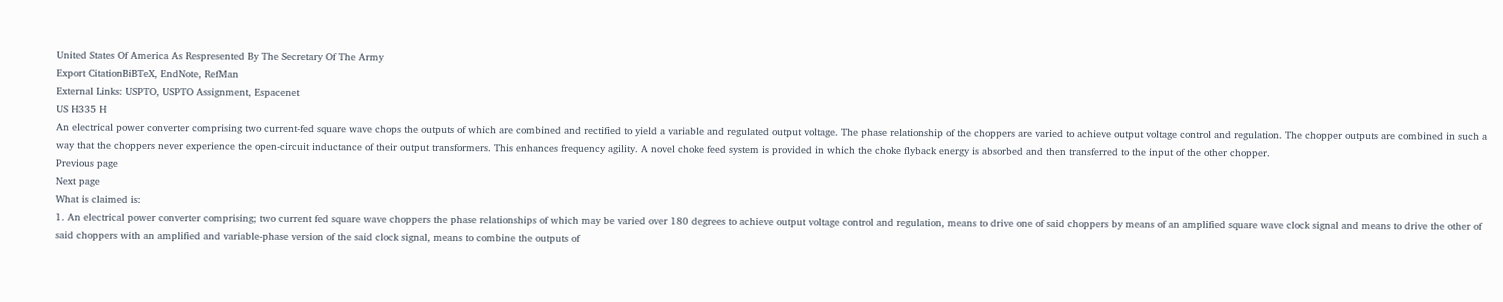United States Of America As Respresented By The Secretary Of The Army
Export CitationBiBTeX, EndNote, RefMan
External Links: USPTO, USPTO Assignment, Espacenet
US H335 H
An electrical power converter comprising two current-fed square wave chops the outputs of which are combined and rectified to yield a variable and regulated output voltage. The phase relationship of the choppers are varied to achieve output voltage control and regulation. The chopper outputs are combined in such a way that the choppers never experience the open-circuit inductance of their output transformers. This enhances frequency agility. A novel choke feed system is provided in which the choke flyback energy is absorbed and then transferred to the input of the other chopper.
Previous page
Next page
What is claimed is:
1. An electrical power converter comprising; two current fed square wave choppers the phase relationships of which may be varied over 180 degrees to achieve output voltage control and regulation, means to drive one of said choppers by means of an amplified square wave clock signal and means to drive the other of said choppers with an amplified and variable-phase version of the said clock signal, means to combine the outputs of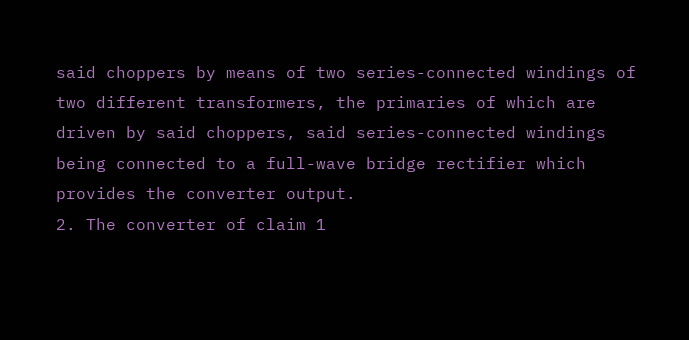said choppers by means of two series-connected windings of two different transformers, the primaries of which are driven by said choppers, said series-connected windings being connected to a full-wave bridge rectifier which provides the converter output.
2. The converter of claim 1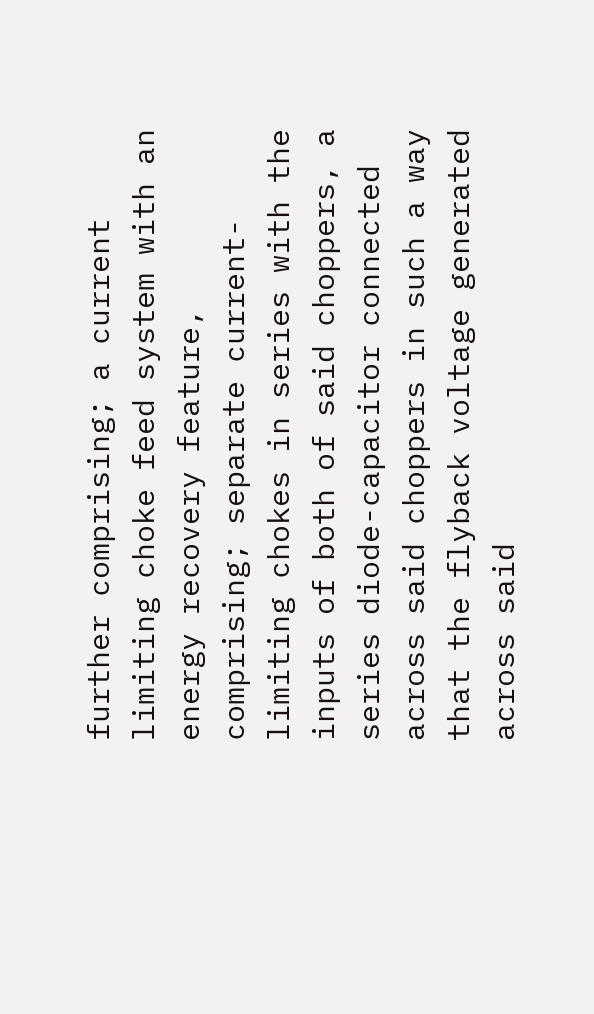further comprising; a current limiting choke feed system with an energy recovery feature, comprising; separate current-limiting chokes in series with the inputs of both of said choppers, a series diode-capacitor connected across said choppers in such a way that the flyback voltage generated across said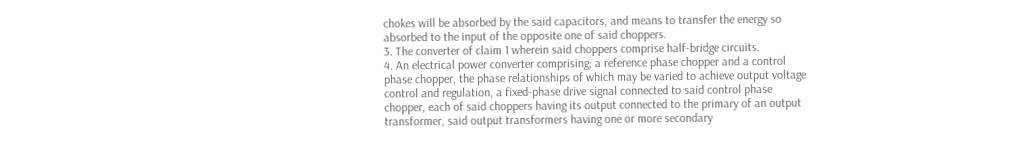chokes will be absorbed by the said capacitors, and means to transfer the energy so absorbed to the input of the opposite one of said choppers.
3. The converter of claim 1 wherein said choppers comprise half-bridge circuits.
4. An electrical power converter comprising; a reference phase chopper and a control phase chopper, the phase relationships of which may be varied to achieve output voltage control and regulation, a fixed-phase drive signal connected to said control phase chopper, each of said choppers having its output connected to the primary of an output transformer, said output transformers having one or more secondary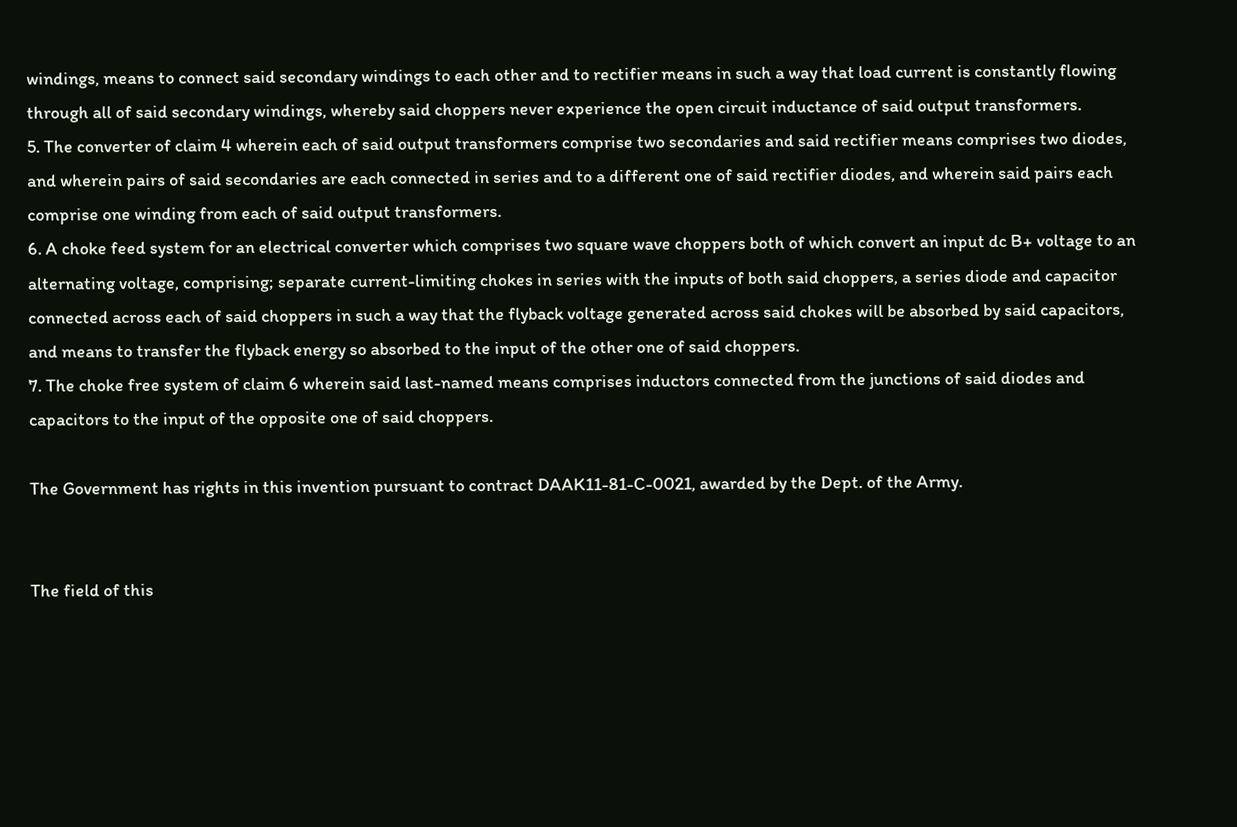windings, means to connect said secondary windings to each other and to rectifier means in such a way that load current is constantly flowing through all of said secondary windings, whereby said choppers never experience the open circuit inductance of said output transformers.
5. The converter of claim 4 wherein each of said output transformers comprise two secondaries and said rectifier means comprises two diodes, and wherein pairs of said secondaries are each connected in series and to a different one of said rectifier diodes, and wherein said pairs each comprise one winding from each of said output transformers.
6. A choke feed system for an electrical converter which comprises two square wave choppers both of which convert an input dc B+ voltage to an alternating voltage, comprising; separate current-limiting chokes in series with the inputs of both said choppers, a series diode and capacitor connected across each of said choppers in such a way that the flyback voltage generated across said chokes will be absorbed by said capacitors, and means to transfer the flyback energy so absorbed to the input of the other one of said choppers.
7. The choke free system of claim 6 wherein said last-named means comprises inductors connected from the junctions of said diodes and capacitors to the input of the opposite one of said choppers.

The Government has rights in this invention pursuant to contract DAAK11-81-C-0021, awarded by the Dept. of the Army.


The field of this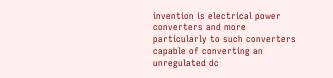invention is electrical power converters and more particularly to such converters capable of converting an unregulated dc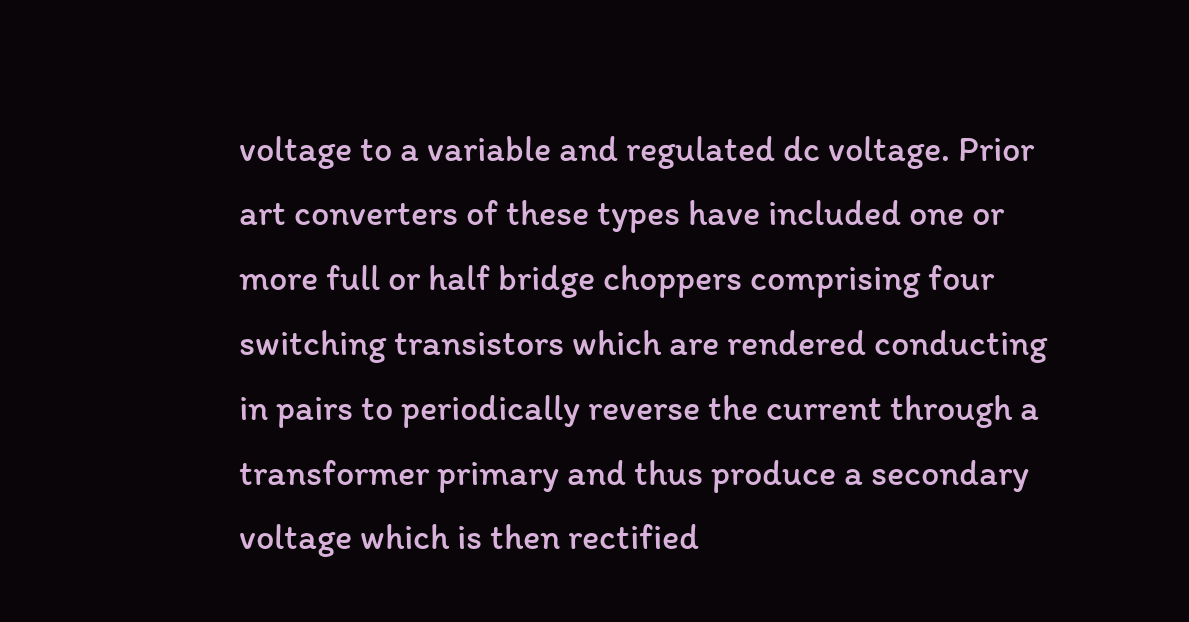voltage to a variable and regulated dc voltage. Prior art converters of these types have included one or more full or half bridge choppers comprising four switching transistors which are rendered conducting in pairs to periodically reverse the current through a transformer primary and thus produce a secondary voltage which is then rectified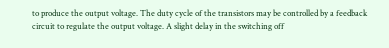to produce the output voltage. The duty cycle of the transistors may be controlled by a feedback circuit to regulate the output voltage. A slight delay in the switching off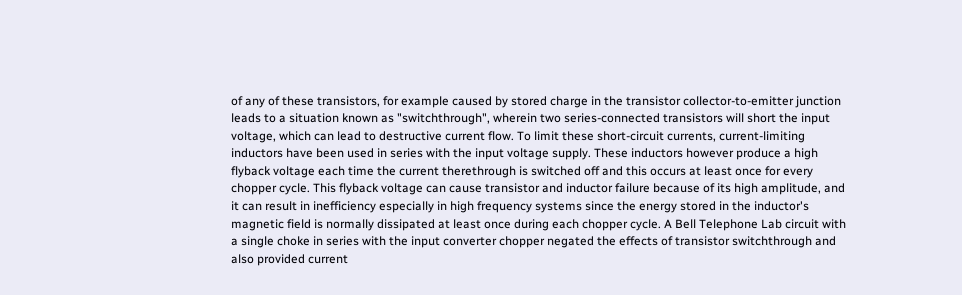of any of these transistors, for example caused by stored charge in the transistor collector-to-emitter junction leads to a situation known as "switchthrough", wherein two series-connected transistors will short the input voltage, which can lead to destructive current flow. To limit these short-circuit currents, current-limiting inductors have been used in series with the input voltage supply. These inductors however produce a high flyback voltage each time the current therethrough is switched off and this occurs at least once for every chopper cycle. This flyback voltage can cause transistor and inductor failure because of its high amplitude, and it can result in inefficiency especially in high frequency systems since the energy stored in the inductor's magnetic field is normally dissipated at least once during each chopper cycle. A Bell Telephone Lab circuit with a single choke in series with the input converter chopper negated the effects of transistor switchthrough and also provided current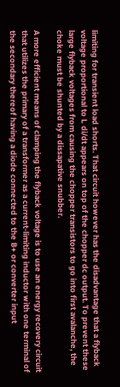limiting for transient load shorts. That circuit however has the disadvantage that a flyback voltage proportional to L di/dt appears on top of the chopper dc output. To prevent these large flyback voltages from causing the chopper transistors to go into first avalanche, the choke must be shunted by a dissapative snubber.

A more efficient means of clamping the flyback voltage is to use an energy recovery circuit that utilizes the primary of a transformer as a current-limiting inductor with one terminal of the secondary thereof having a diode connected to the B+ or converter input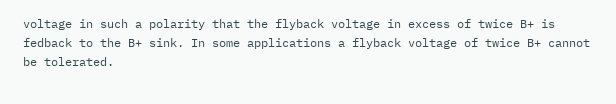voltage in such a polarity that the flyback voltage in excess of twice B+ is fedback to the B+ sink. In some applications a flyback voltage of twice B+ cannot be tolerated.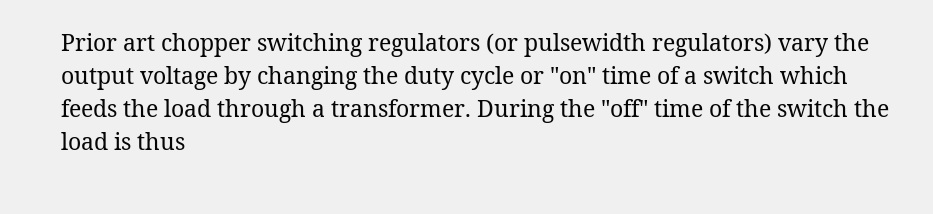Prior art chopper switching regulators (or pulsewidth regulators) vary the output voltage by changing the duty cycle or "on" time of a switch which feeds the load through a transformer. During the "off" time of the switch the load is thus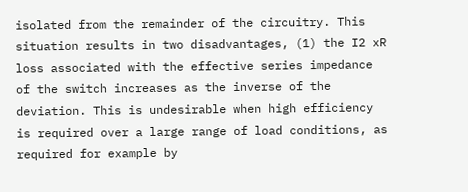isolated from the remainder of the circuitry. This situation results in two disadvantages, (1) the I2 xR loss associated with the effective series impedance of the switch increases as the inverse of the deviation. This is undesirable when high efficiency is required over a large range of load conditions, as required for example by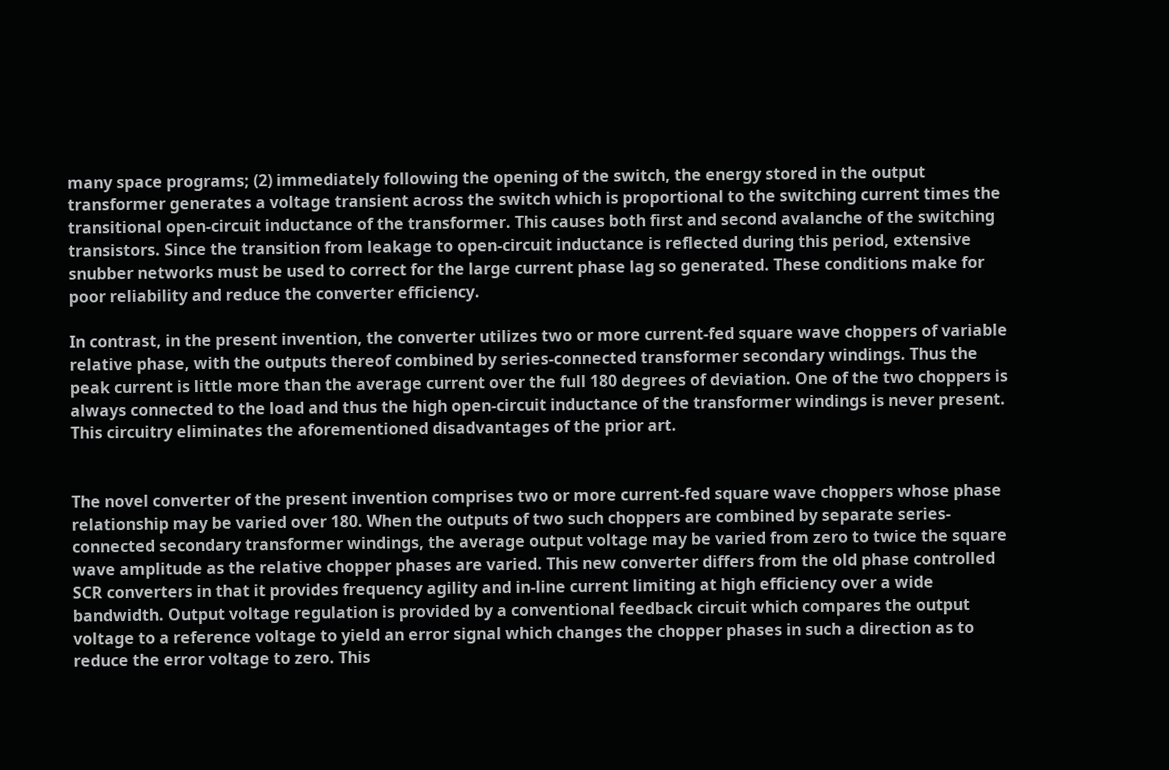many space programs; (2) immediately following the opening of the switch, the energy stored in the output transformer generates a voltage transient across the switch which is proportional to the switching current times the transitional open-circuit inductance of the transformer. This causes both first and second avalanche of the switching transistors. Since the transition from leakage to open-circuit inductance is reflected during this period, extensive snubber networks must be used to correct for the large current phase lag so generated. These conditions make for poor reliability and reduce the converter efficiency.

In contrast, in the present invention, the converter utilizes two or more current-fed square wave choppers of variable relative phase, with the outputs thereof combined by series-connected transformer secondary windings. Thus the peak current is little more than the average current over the full 180 degrees of deviation. One of the two choppers is always connected to the load and thus the high open-circuit inductance of the transformer windings is never present. This circuitry eliminates the aforementioned disadvantages of the prior art.


The novel converter of the present invention comprises two or more current-fed square wave choppers whose phase relationship may be varied over 180. When the outputs of two such choppers are combined by separate series-connected secondary transformer windings, the average output voltage may be varied from zero to twice the square wave amplitude as the relative chopper phases are varied. This new converter differs from the old phase controlled SCR converters in that it provides frequency agility and in-line current limiting at high efficiency over a wide bandwidth. Output voltage regulation is provided by a conventional feedback circuit which compares the output voltage to a reference voltage to yield an error signal which changes the chopper phases in such a direction as to reduce the error voltage to zero. This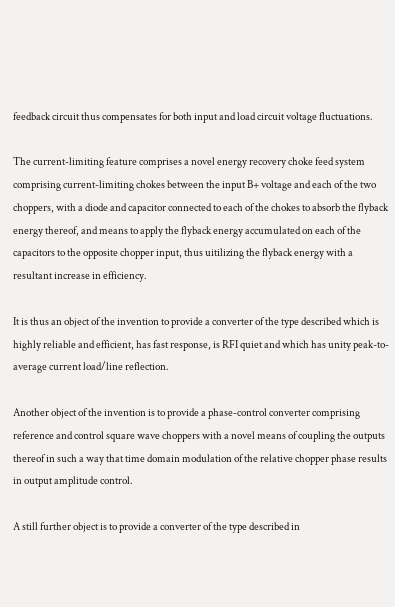feedback circuit thus compensates for both input and load circuit voltage fluctuations.

The current-limiting feature comprises a novel energy recovery choke feed system comprising current-limiting chokes between the input B+ voltage and each of the two choppers, with a diode and capacitor connected to each of the chokes to absorb the flyback energy thereof, and means to apply the flyback energy accumulated on each of the capacitors to the opposite chopper input, thus uitilizing the flyback energy with a resultant increase in efficiency.

It is thus an object of the invention to provide a converter of the type described which is highly reliable and efficient, has fast response, is RFI quiet and which has unity peak-to-average current load/line reflection.

Another object of the invention is to provide a phase-control converter comprising reference and control square wave choppers with a novel means of coupling the outputs thereof in such a way that time domain modulation of the relative chopper phase results in output amplitude control.

A still further object is to provide a converter of the type described in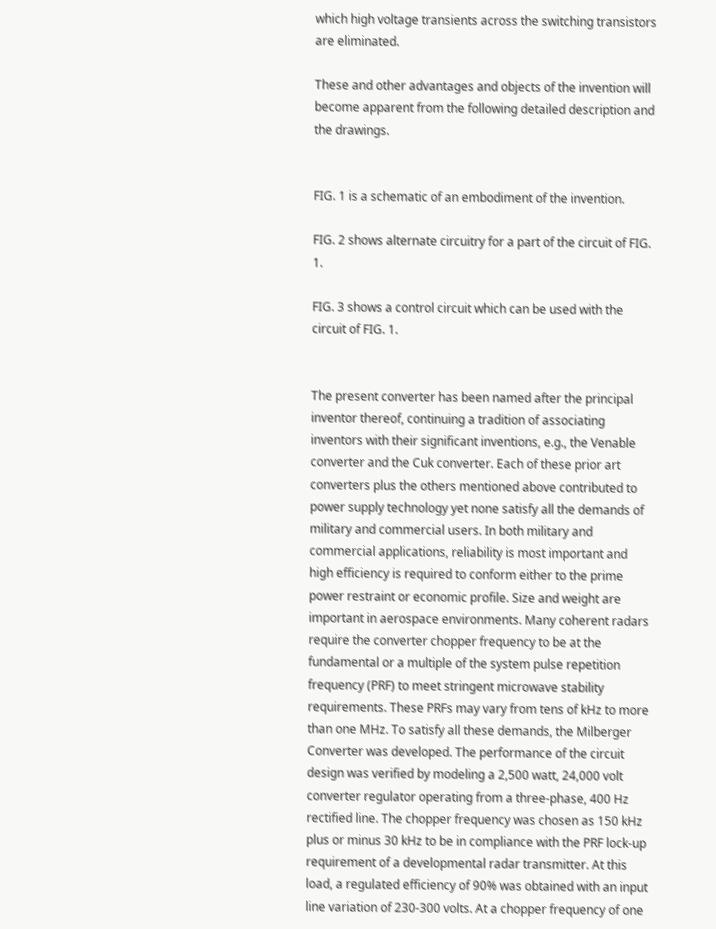which high voltage transients across the switching transistors are eliminated.

These and other advantages and objects of the invention will become apparent from the following detailed description and the drawings.


FIG. 1 is a schematic of an embodiment of the invention.

FIG. 2 shows alternate circuitry for a part of the circuit of FIG. 1.

FIG. 3 shows a control circuit which can be used with the circuit of FIG. 1.


The present converter has been named after the principal inventor thereof, continuing a tradition of associating inventors with their significant inventions, e.g., the Venable converter and the Cuk converter. Each of these prior art converters plus the others mentioned above contributed to power supply technology yet none satisfy all the demands of military and commercial users. In both military and commercial applications, reliability is most important and high efficiency is required to conform either to the prime power restraint or economic profile. Size and weight are important in aerospace environments. Many coherent radars require the converter chopper frequency to be at the fundamental or a multiple of the system pulse repetition frequency (PRF) to meet stringent microwave stability requirements. These PRFs may vary from tens of kHz to more than one MHz. To satisfy all these demands, the Milberger Converter was developed. The performance of the circuit design was verified by modeling a 2,500 watt, 24,000 volt converter regulator operating from a three-phase, 400 Hz rectified line. The chopper frequency was chosen as 150 kHz plus or minus 30 kHz to be in compliance with the PRF lock-up requirement of a developmental radar transmitter. At this load, a regulated efficiency of 90% was obtained with an input line variation of 230-300 volts. At a chopper frequency of one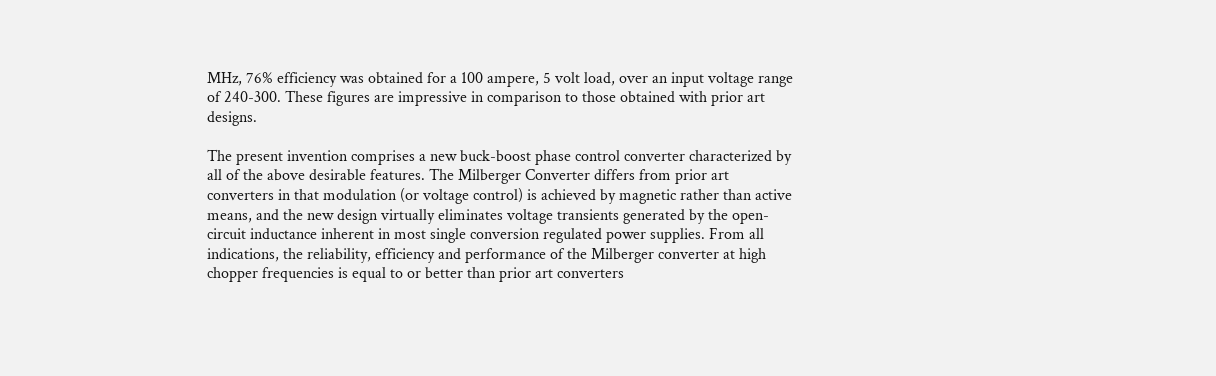MHz, 76% efficiency was obtained for a 100 ampere, 5 volt load, over an input voltage range of 240-300. These figures are impressive in comparison to those obtained with prior art designs.

The present invention comprises a new buck-boost phase control converter characterized by all of the above desirable features. The Milberger Converter differs from prior art converters in that modulation (or voltage control) is achieved by magnetic rather than active means, and the new design virtually eliminates voltage transients generated by the open-circuit inductance inherent in most single conversion regulated power supplies. From all indications, the reliability, efficiency and performance of the Milberger converter at high chopper frequencies is equal to or better than prior art converters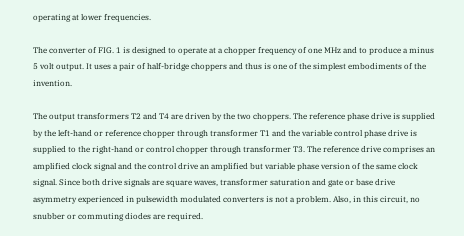operating at lower frequencies.

The converter of FIG. 1 is designed to operate at a chopper frequency of one MHz and to produce a minus 5 volt output. It uses a pair of half-bridge choppers and thus is one of the simplest embodiments of the invention.

The output transformers T2 and T4 are driven by the two choppers. The reference phase drive is supplied by the left-hand or reference chopper through transformer T1 and the variable control phase drive is supplied to the right-hand or control chopper through transformer T3. The reference drive comprises an amplified clock signal and the control drive an amplified but variable phase version of the same clock signal. Since both drive signals are square waves, transformer saturation and gate or base drive asymmetry experienced in pulsewidth modulated converters is not a problem. Also, in this circuit, no snubber or commuting diodes are required.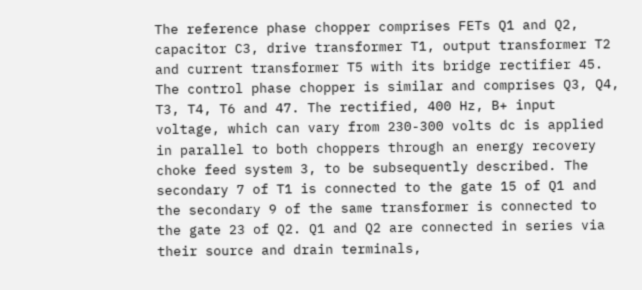The reference phase chopper comprises FETs Q1 and Q2, capacitor C3, drive transformer T1, output transformer T2 and current transformer T5 with its bridge rectifier 45. The control phase chopper is similar and comprises Q3, Q4, T3, T4, T6 and 47. The rectified, 400 Hz, B+ input voltage, which can vary from 230-300 volts dc is applied in parallel to both choppers through an energy recovery choke feed system 3, to be subsequently described. The secondary 7 of T1 is connected to the gate 15 of Q1 and the secondary 9 of the same transformer is connected to the gate 23 of Q2. Q1 and Q2 are connected in series via their source and drain terminals,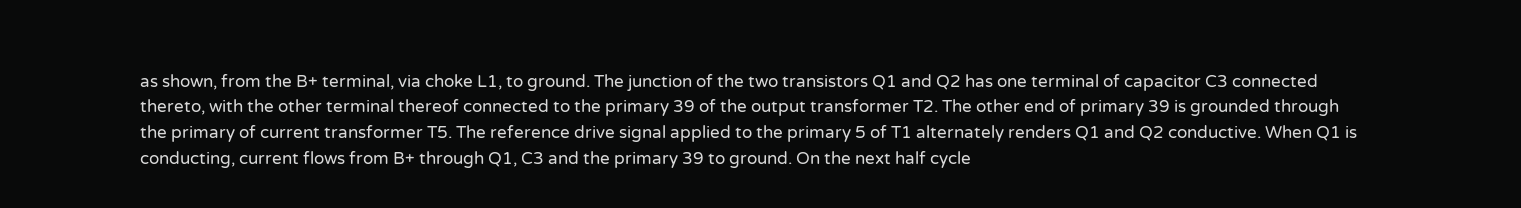as shown, from the B+ terminal, via choke L1, to ground. The junction of the two transistors Q1 and Q2 has one terminal of capacitor C3 connected thereto, with the other terminal thereof connected to the primary 39 of the output transformer T2. The other end of primary 39 is grounded through the primary of current transformer T5. The reference drive signal applied to the primary 5 of T1 alternately renders Q1 and Q2 conductive. When Q1 is conducting, current flows from B+ through Q1, C3 and the primary 39 to ground. On the next half cycle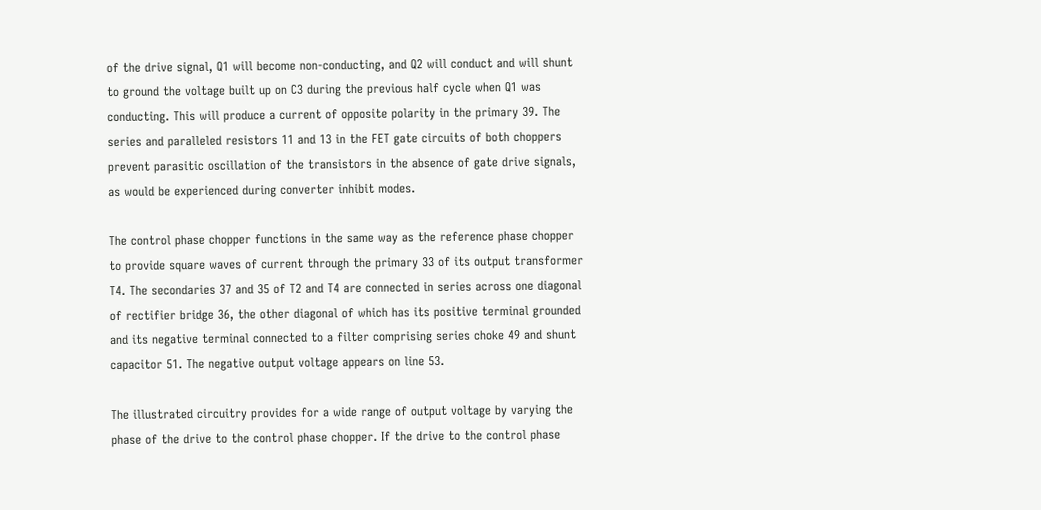of the drive signal, Q1 will become non-conducting, and Q2 will conduct and will shunt to ground the voltage built up on C3 during the previous half cycle when Q1 was conducting. This will produce a current of opposite polarity in the primary 39. The series and paralleled resistors 11 and 13 in the FET gate circuits of both choppers prevent parasitic oscillation of the transistors in the absence of gate drive signals, as would be experienced during converter inhibit modes.

The control phase chopper functions in the same way as the reference phase chopper to provide square waves of current through the primary 33 of its output transformer T4. The secondaries 37 and 35 of T2 and T4 are connected in series across one diagonal of rectifier bridge 36, the other diagonal of which has its positive terminal grounded and its negative terminal connected to a filter comprising series choke 49 and shunt capacitor 51. The negative output voltage appears on line 53.

The illustrated circuitry provides for a wide range of output voltage by varying the phase of the drive to the control phase chopper. If the drive to the control phase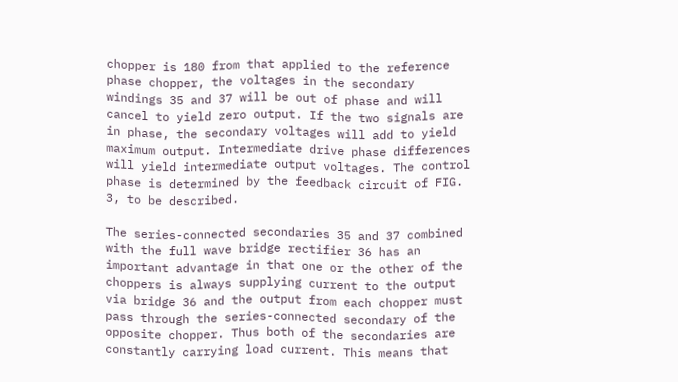chopper is 180 from that applied to the reference phase chopper, the voltages in the secondary windings 35 and 37 will be out of phase and will cancel to yield zero output. If the two signals are in phase, the secondary voltages will add to yield maximum output. Intermediate drive phase differences will yield intermediate output voltages. The control phase is determined by the feedback circuit of FIG. 3, to be described.

The series-connected secondaries 35 and 37 combined with the full wave bridge rectifier 36 has an important advantage in that one or the other of the choppers is always supplying current to the output via bridge 36 and the output from each chopper must pass through the series-connected secondary of the opposite chopper. Thus both of the secondaries are constantly carrying load current. This means that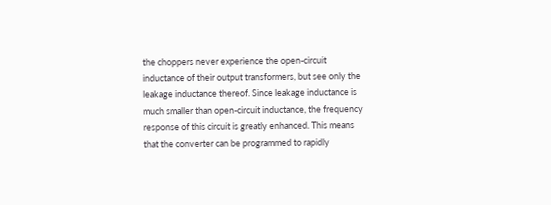the choppers never experience the open-circuit inductance of their output transformers, but see only the leakage inductance thereof. Since leakage inductance is much smaller than open-circuit inductance, the frequency response of this circuit is greatly enhanced. This means that the converter can be programmed to rapidly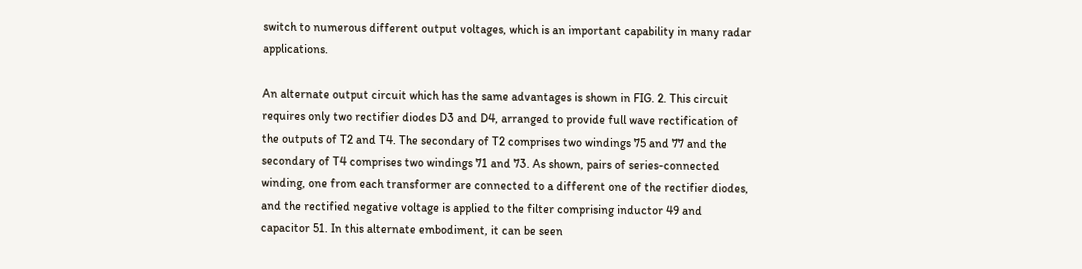switch to numerous different output voltages, which is an important capability in many radar applications.

An alternate output circuit which has the same advantages is shown in FIG. 2. This circuit requires only two rectifier diodes D3 and D4, arranged to provide full wave rectification of the outputs of T2 and T4. The secondary of T2 comprises two windings 75 and 77 and the secondary of T4 comprises two windings 71 and 73. As shown, pairs of series-connected winding, one from each transformer are connected to a different one of the rectifier diodes, and the rectified negative voltage is applied to the filter comprising inductor 49 and capacitor 51. In this alternate embodiment, it can be seen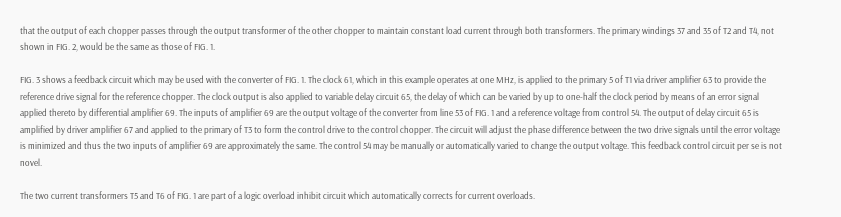that the output of each chopper passes through the output transformer of the other chopper to maintain constant load current through both transformers. The primary windings 37 and 35 of T2 and T4, not shown in FIG. 2, would be the same as those of FIG. 1.

FIG. 3 shows a feedback circuit which may be used with the converter of FIG. 1. The clock 61, which in this example operates at one MHz, is applied to the primary 5 of T1 via driver amplifier 63 to provide the reference drive signal for the reference chopper. The clock output is also applied to variable delay circuit 65, the delay of which can be varied by up to one-half the clock period by means of an error signal applied thereto by differential amplifier 69. The inputs of amplifier 69 are the output voltage of the converter from line 53 of FIG. 1 and a reference voltage from control 54. The output of delay circuit 65 is amplified by driver amplifier 67 and applied to the primary of T3 to form the control drive to the control chopper. The circuit will adjust the phase difference between the two drive signals until the error voltage is minimized and thus the two inputs of amplifier 69 are approximately the same. The control 54 may be manually or automatically varied to change the output voltage. This feedback control circuit per se is not novel.

The two current transformers T5 and T6 of FIG. 1 are part of a logic overload inhibit circuit which automatically corrects for current overloads.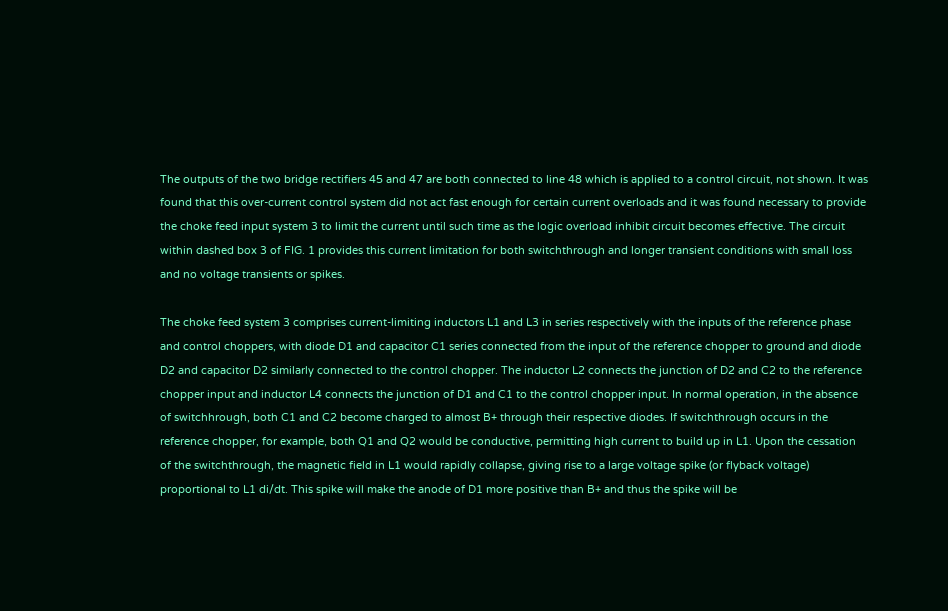The outputs of the two bridge rectifiers 45 and 47 are both connected to line 48 which is applied to a control circuit, not shown. It was found that this over-current control system did not act fast enough for certain current overloads and it was found necessary to provide the choke feed input system 3 to limit the current until such time as the logic overload inhibit circuit becomes effective. The circuit within dashed box 3 of FIG. 1 provides this current limitation for both switchthrough and longer transient conditions with small loss and no voltage transients or spikes.

The choke feed system 3 comprises current-limiting inductors L1 and L3 in series respectively with the inputs of the reference phase and control choppers, with diode D1 and capacitor C1 series connected from the input of the reference chopper to ground and diode D2 and capacitor D2 similarly connected to the control chopper. The inductor L2 connects the junction of D2 and C2 to the reference chopper input and inductor L4 connects the junction of D1 and C1 to the control chopper input. In normal operation, in the absence of switchhrough, both C1 and C2 become charged to almost B+ through their respective diodes. If switchthrough occurs in the reference chopper, for example, both Q1 and Q2 would be conductive, permitting high current to build up in L1. Upon the cessation of the switchthrough, the magnetic field in L1 would rapidly collapse, giving rise to a large voltage spike (or flyback voltage) proportional to L1 di/dt. This spike will make the anode of D1 more positive than B+ and thus the spike will be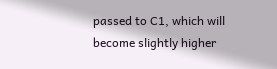passed to C1, which will become slightly higher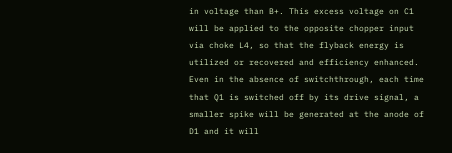in voltage than B+. This excess voltage on C1 will be applied to the opposite chopper input via choke L4, so that the flyback energy is utilized or recovered and efficiency enhanced. Even in the absence of switchthrough, each time that Q1 is switched off by its drive signal, a smaller spike will be generated at the anode of D1 and it will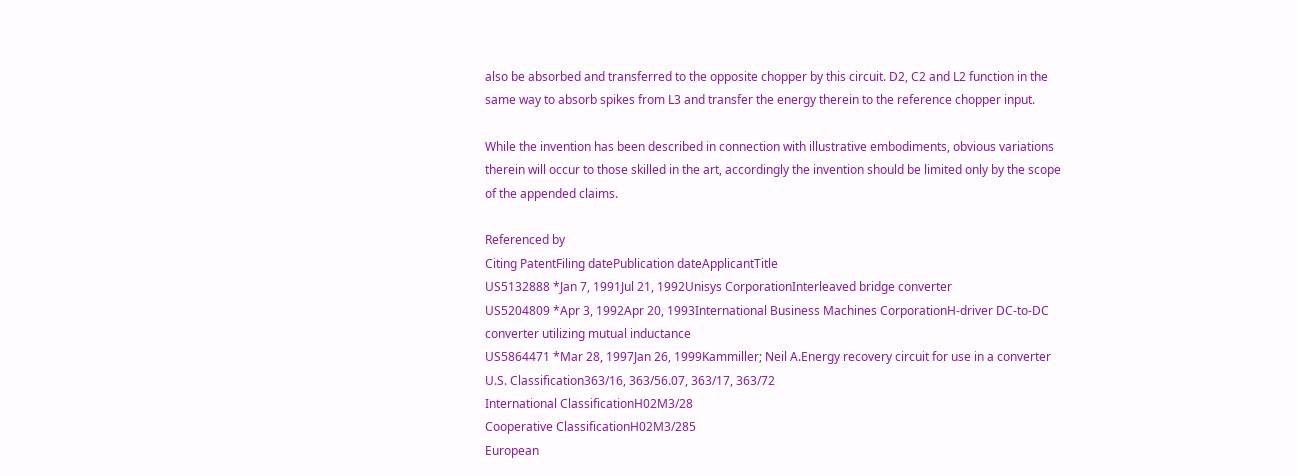also be absorbed and transferred to the opposite chopper by this circuit. D2, C2 and L2 function in the same way to absorb spikes from L3 and transfer the energy therein to the reference chopper input.

While the invention has been described in connection with illustrative embodiments, obvious variations therein will occur to those skilled in the art, accordingly the invention should be limited only by the scope of the appended claims.

Referenced by
Citing PatentFiling datePublication dateApplicantTitle
US5132888 *Jan 7, 1991Jul 21, 1992Unisys CorporationInterleaved bridge converter
US5204809 *Apr 3, 1992Apr 20, 1993International Business Machines CorporationH-driver DC-to-DC converter utilizing mutual inductance
US5864471 *Mar 28, 1997Jan 26, 1999Kammiller; Neil A.Energy recovery circuit for use in a converter
U.S. Classification363/16, 363/56.07, 363/17, 363/72
International ClassificationH02M3/28
Cooperative ClassificationH02M3/285
European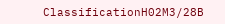ClassificationH02M3/28B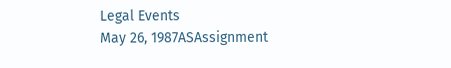Legal Events
May 26, 1987ASAssignment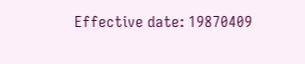Effective date: 19870409